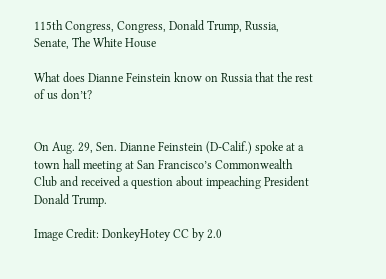115th Congress, Congress, Donald Trump, Russia, Senate, The White House

What does Dianne Feinstein know on Russia that the rest of us don’t?


On Aug. 29, Sen. Dianne Feinstein (D-Calif.) spoke at a town hall meeting at San Francisco’s Commonwealth Club and received a question about impeaching President Donald Trump.

Image Credit: DonkeyHotey CC by 2.0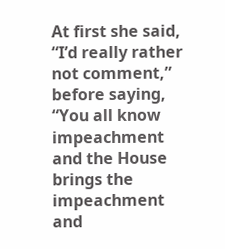At first she said, “I’d really rather not comment,” before saying, “You all know impeachment and the House brings the impeachment and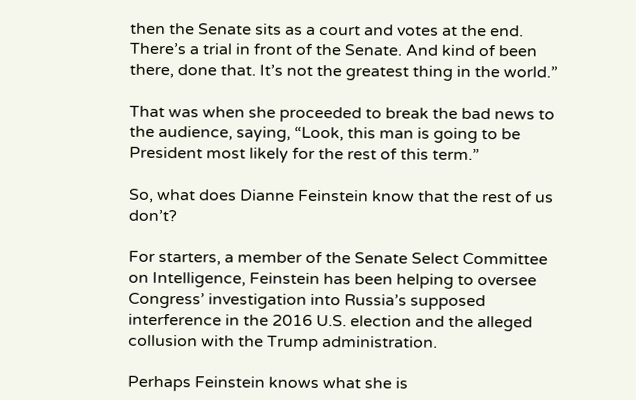then the Senate sits as a court and votes at the end. There’s a trial in front of the Senate. And kind of been there, done that. It’s not the greatest thing in the world.”

That was when she proceeded to break the bad news to the audience, saying, “Look, this man is going to be President most likely for the rest of this term.”

So, what does Dianne Feinstein know that the rest of us don’t?

For starters, a member of the Senate Select Committee on Intelligence, Feinstein has been helping to oversee Congress’ investigation into Russia’s supposed interference in the 2016 U.S. election and the alleged collusion with the Trump administration.

Perhaps Feinstein knows what she is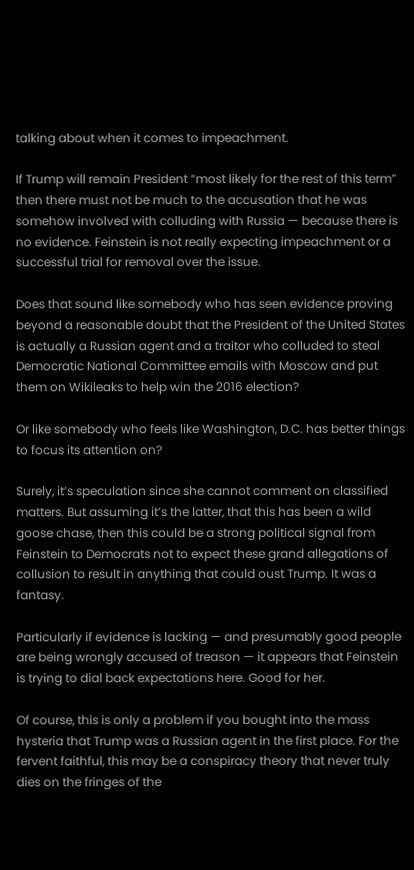talking about when it comes to impeachment.

If Trump will remain President “most likely for the rest of this term” then there must not be much to the accusation that he was somehow involved with colluding with Russia — because there is no evidence. Feinstein is not really expecting impeachment or a successful trial for removal over the issue.

Does that sound like somebody who has seen evidence proving beyond a reasonable doubt that the President of the United States is actually a Russian agent and a traitor who colluded to steal Democratic National Committee emails with Moscow and put them on Wikileaks to help win the 2016 election?

Or like somebody who feels like Washington, D.C. has better things to focus its attention on?

Surely, it’s speculation since she cannot comment on classified matters. But assuming it’s the latter, that this has been a wild goose chase, then this could be a strong political signal from Feinstein to Democrats not to expect these grand allegations of collusion to result in anything that could oust Trump. It was a fantasy.

Particularly if evidence is lacking — and presumably good people are being wrongly accused of treason — it appears that Feinstein is trying to dial back expectations here. Good for her.

Of course, this is only a problem if you bought into the mass hysteria that Trump was a Russian agent in the first place. For the fervent faithful, this may be a conspiracy theory that never truly dies on the fringes of the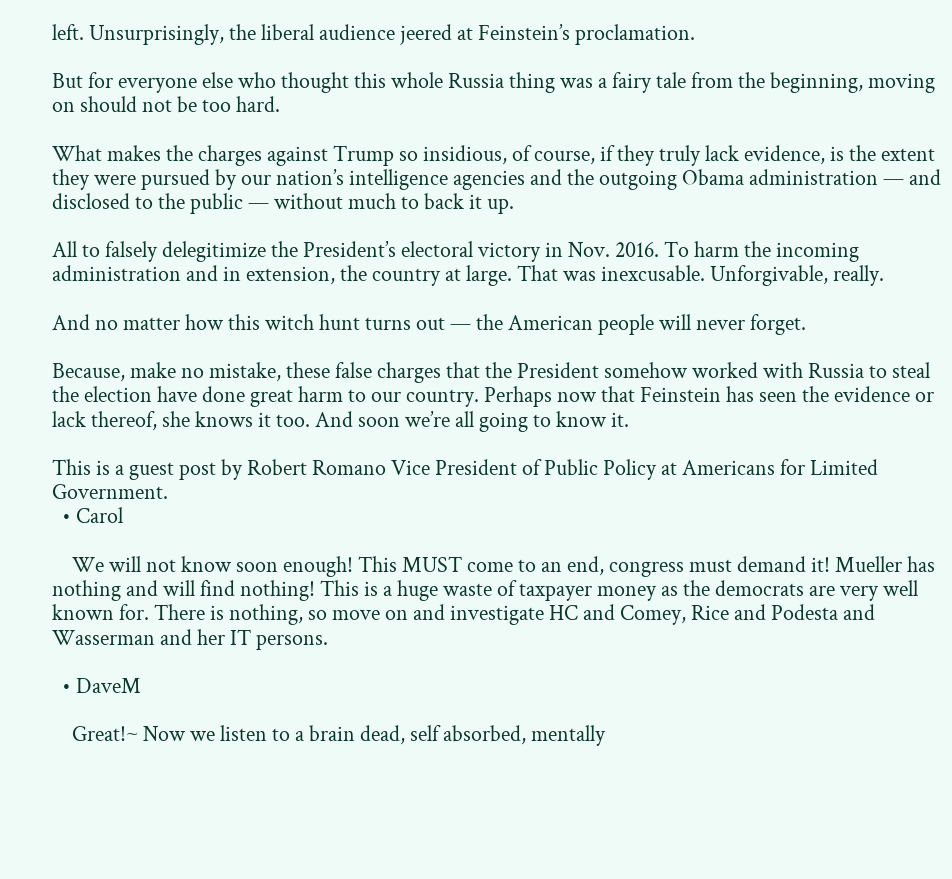left. Unsurprisingly, the liberal audience jeered at Feinstein’s proclamation.

But for everyone else who thought this whole Russia thing was a fairy tale from the beginning, moving on should not be too hard.

What makes the charges against Trump so insidious, of course, if they truly lack evidence, is the extent they were pursued by our nation’s intelligence agencies and the outgoing Obama administration — and disclosed to the public — without much to back it up.

All to falsely delegitimize the President’s electoral victory in Nov. 2016. To harm the incoming administration and in extension, the country at large. That was inexcusable. Unforgivable, really.

And no matter how this witch hunt turns out — the American people will never forget.

Because, make no mistake, these false charges that the President somehow worked with Russia to steal the election have done great harm to our country. Perhaps now that Feinstein has seen the evidence or lack thereof, she knows it too. And soon we’re all going to know it.

This is a guest post by Robert Romano Vice President of Public Policy at Americans for Limited Government.
  • Carol

    We will not know soon enough! This MUST come to an end, congress must demand it! Mueller has nothing and will find nothing! This is a huge waste of taxpayer money as the democrats are very well known for. There is nothing, so move on and investigate HC and Comey, Rice and Podesta and Wasserman and her IT persons.

  • DaveM

    Great!~ Now we listen to a brain dead, self absorbed, mentally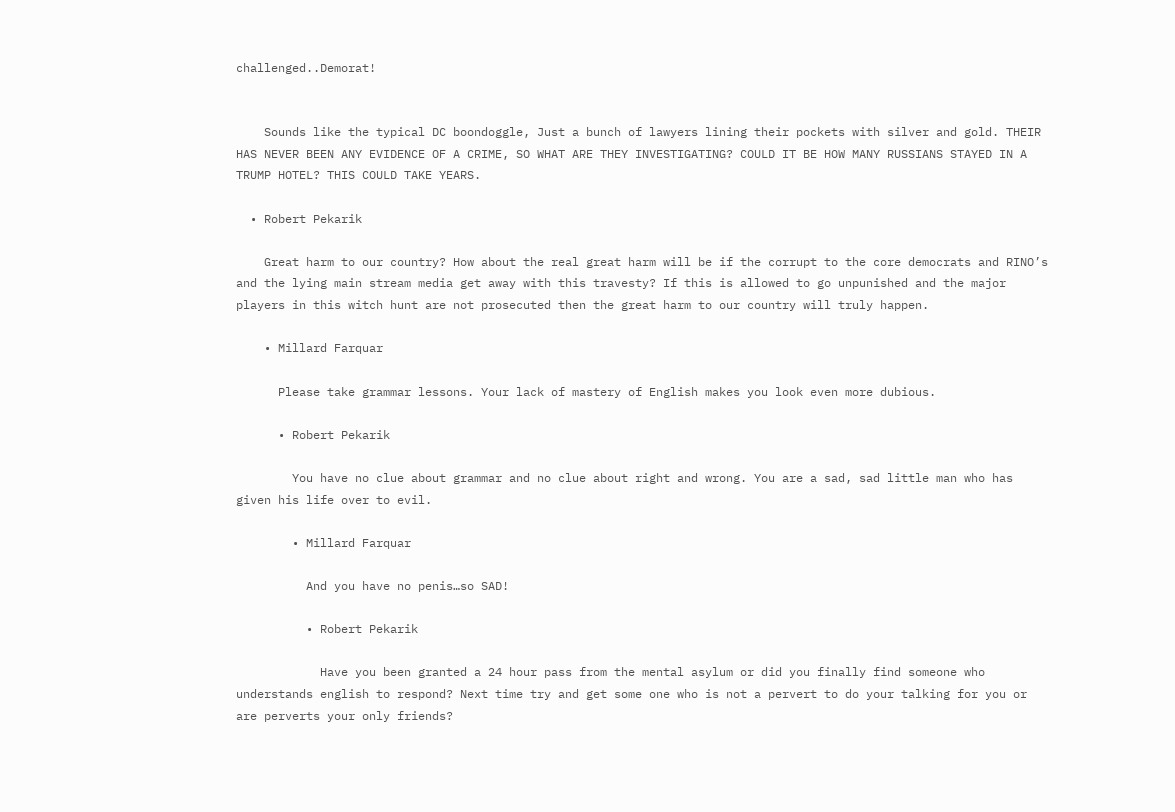challenged..Demorat!


    Sounds like the typical DC boondoggle, Just a bunch of lawyers lining their pockets with silver and gold. THEIR HAS NEVER BEEN ANY EVIDENCE OF A CRIME, SO WHAT ARE THEY INVESTIGATING? COULD IT BE HOW MANY RUSSIANS STAYED IN A TRUMP HOTEL? THIS COULD TAKE YEARS.

  • Robert Pekarik

    Great harm to our country? How about the real great harm will be if the corrupt to the core democrats and RINO’s and the lying main stream media get away with this travesty? If this is allowed to go unpunished and the major players in this witch hunt are not prosecuted then the great harm to our country will truly happen.

    • Millard Farquar

      Please take grammar lessons. Your lack of mastery of English makes you look even more dubious.

      • Robert Pekarik

        You have no clue about grammar and no clue about right and wrong. You are a sad, sad little man who has given his life over to evil.

        • Millard Farquar

          And you have no penis…so SAD!

          • Robert Pekarik

            Have you been granted a 24 hour pass from the mental asylum or did you finally find someone who understands english to respond? Next time try and get some one who is not a pervert to do your talking for you or are perverts your only friends?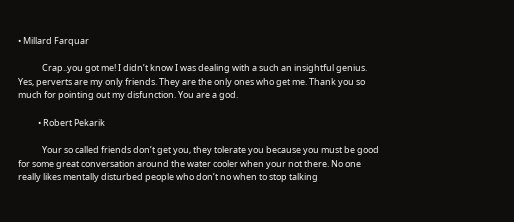• Millard Farquar

            Crap..you got me! I didn’t know I was dealing with a such an insightful genius. Yes, perverts are my only friends. They are the only ones who get me. Thank you so much for pointing out my disfunction. You are a god.

          • Robert Pekarik

            Your so called friends don’t get you, they tolerate you because you must be good for some great conversation around the water cooler when your not there. No one really likes mentally disturbed people who don’t no when to stop talking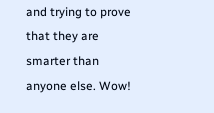and trying to prove that they are smarter than anyone else. Wow!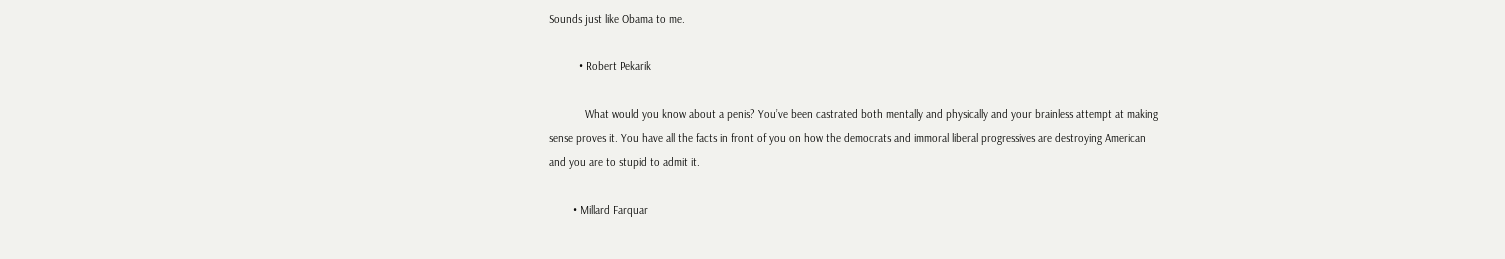Sounds just like Obama to me.

          • Robert Pekarik

            What would you know about a penis? You’ve been castrated both mentally and physically and your brainless attempt at making sense proves it. You have all the facts in front of you on how the democrats and immoral liberal progressives are destroying American and you are to stupid to admit it.

        • Millard Farquar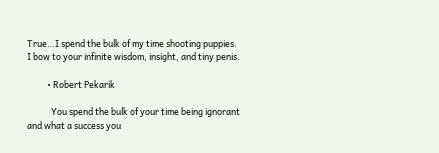True…I spend the bulk of my time shooting puppies. I bow to your infinite wisdom, insight, and tiny penis.

          • Robert Pekarik

            You spend the bulk of your time being ignorant and what a success you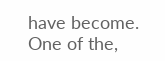have become. One of the,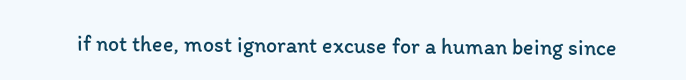if not thee, most ignorant excuse for a human being since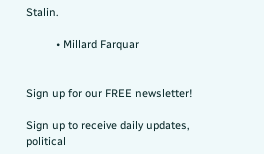Stalin.

          • Millard Farquar


Sign up for our FREE newsletter!

Sign up to receive daily updates, political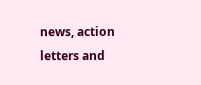news, action letters and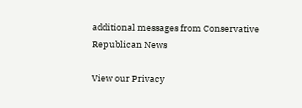additional messages from Conservative Republican News

View our Privacy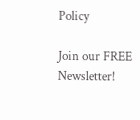Policy

Join our FREE Newsletter!